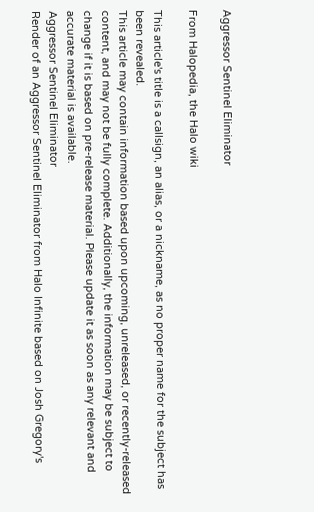Aggressor Sentinel Eliminator

From Halopedia, the Halo wiki

This article's title is a callsign, an alias, or a nickname, as no proper name for the subject has been revealed.
This article may contain information based upon upcoming, unreleased, or recently-released content, and may not be fully complete. Additionally, the information may be subject to change if it is based on pre-release material. Please update it as soon as any relevant and accurate material is available.
Aggressor Sentinel Eliminator
Render of an Aggressor Sentinel Eliminator from Halo Infinite based on Josh Gregory's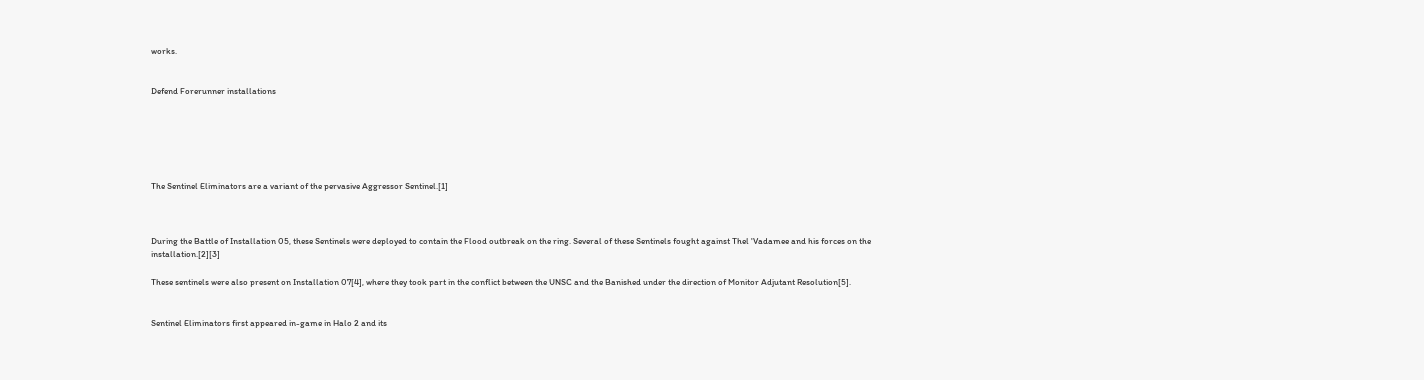works.


Defend Forerunner installations






The Sentinel Eliminators are a variant of the pervasive Aggressor Sentinel.[1]



During the Battle of Installation 05, these Sentinels were deployed to contain the Flood outbreak on the ring. Several of these Sentinels fought against Thel 'Vadamee and his forces on the installation.[2][3]

These sentinels were also present on Installation 07[4], where they took part in the conflict between the UNSC and the Banished under the direction of Monitor Adjutant Resolution[5].


Sentinel Eliminators first appeared in-game in Halo 2 and its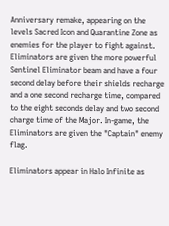Anniversary remake, appearing on the levels Sacred Icon and Quarantine Zone as enemies for the player to fight against. Eliminators are given the more powerful Sentinel Eliminator beam and have a four second delay before their shields recharge and a one second recharge time, compared to the eight seconds delay and two second charge time of the Major. In-game, the Eliminators are given the "Captain" enemy flag.

Eliminators appear in Halo Infinite as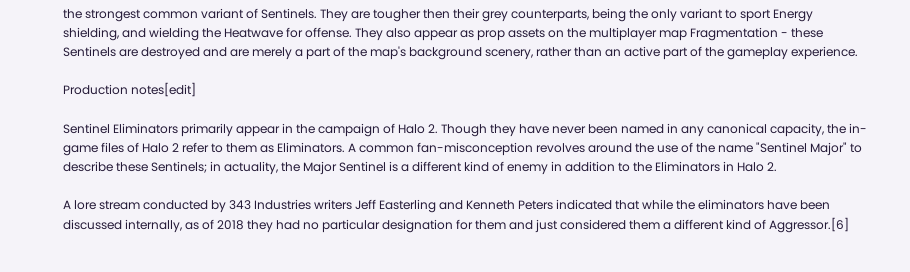the strongest common variant of Sentinels. They are tougher then their grey counterparts, being the only variant to sport Energy shielding, and wielding the Heatwave for offense. They also appear as prop assets on the multiplayer map Fragmentation - these Sentinels are destroyed and are merely a part of the map's background scenery, rather than an active part of the gameplay experience.

Production notes[edit]

Sentinel Eliminators primarily appear in the campaign of Halo 2. Though they have never been named in any canonical capacity, the in-game files of Halo 2 refer to them as Eliminators. A common fan-misconception revolves around the use of the name "Sentinel Major" to describe these Sentinels; in actuality, the Major Sentinel is a different kind of enemy in addition to the Eliminators in Halo 2.

A lore stream conducted by 343 Industries writers Jeff Easterling and Kenneth Peters indicated that while the eliminators have been discussed internally, as of 2018 they had no particular designation for them and just considered them a different kind of Aggressor.[6]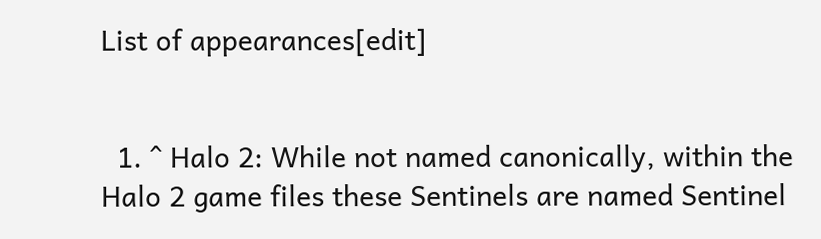List of appearances[edit]


  1. ^ Halo 2: While not named canonically, within the Halo 2 game files these Sentinels are named Sentinel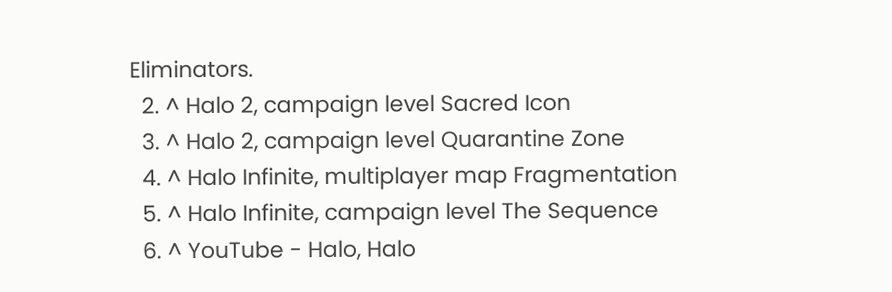Eliminators.
  2. ^ Halo 2, campaign level Sacred Icon
  3. ^ Halo 2, campaign level Quarantine Zone
  4. ^ Halo Infinite, multiplayer map Fragmentation
  5. ^ Halo Infinite, campaign level The Sequence
  6. ^ YouTube - Halo, Halo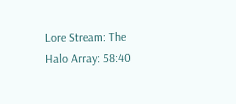Lore Stream: The Halo Array: 58:40